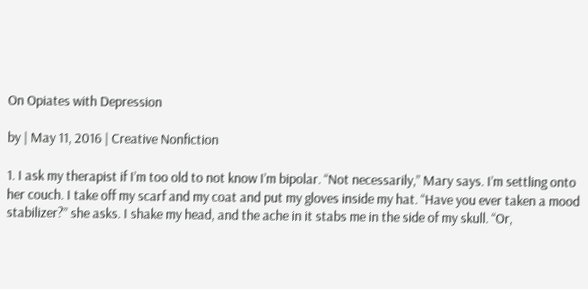On Opiates with Depression

by | May 11, 2016 | Creative Nonfiction

1. I ask my therapist if I’m too old to not know I’m bipolar. “Not necessarily,” Mary says. I’m settling onto her couch. I take off my scarf and my coat and put my gloves inside my hat. “Have you ever taken a mood stabilizer?” she asks. I shake my head, and the ache in it stabs me in the side of my skull. “Or,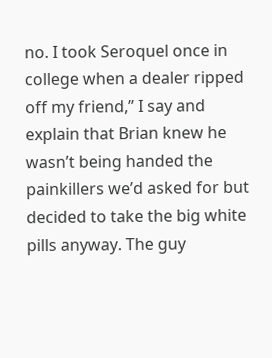no. I took Seroquel once in college when a dealer ripped off my friend,” I say and explain that Brian knew he wasn’t being handed the painkillers we’d asked for but decided to take the big white pills anyway. The guy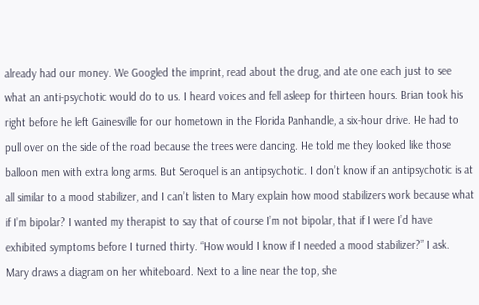already had our money. We Googled the imprint, read about the drug, and ate one each just to see what an anti-psychotic would do to us. I heard voices and fell asleep for thirteen hours. Brian took his right before he left Gainesville for our hometown in the Florida Panhandle, a six-hour drive. He had to pull over on the side of the road because the trees were dancing. He told me they looked like those balloon men with extra long arms. But Seroquel is an antipsychotic. I don’t know if an antipsychotic is at all similar to a mood stabilizer, and I can’t listen to Mary explain how mood stabilizers work because what if I’m bipolar? I wanted my therapist to say that of course I’m not bipolar, that if I were I’d have exhibited symptoms before I turned thirty. “How would I know if I needed a mood stabilizer?” I ask. Mary draws a diagram on her whiteboard. Next to a line near the top, she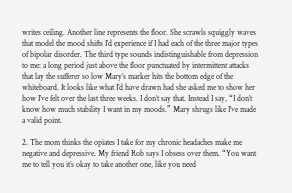writes ceiling. Another line represents the floor. She scrawls squiggly waves that model the mood shifts I’d experience if I had each of the three major types of bipolar disorder. The third type sounds indistinguishable from depression to me: a long period just above the floor punctuated by intermittent attacks that lay the sufferer so low Mary’s marker hits the bottom edge of the whiteboard. It looks like what I’d have drawn had she asked me to show her how I’ve felt over the last three weeks. I don’t say that. Instead I say, “I don’t know how much stability I want in my moods.” Mary shrugs like I’ve made a valid point.

2. The mom thinks the opiates I take for my chronic headaches make me negative and depressive. My friend Rob says I obsess over them. “You want me to tell you it’s okay to take another one, like you need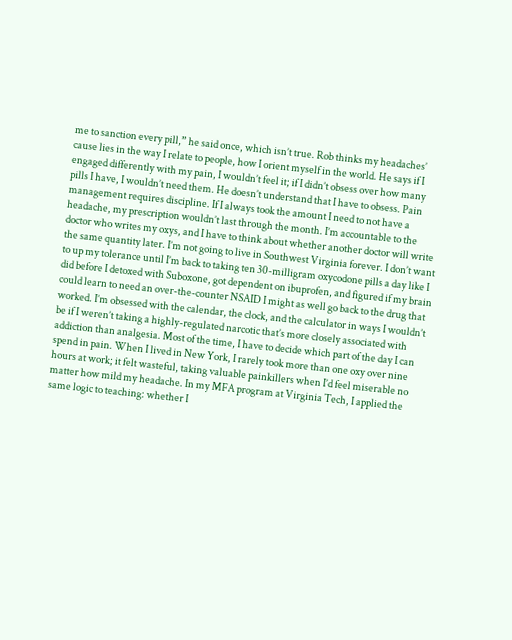me to sanction every pill,” he said once, which isn’t true. Rob thinks my headaches’ cause lies in the way I relate to people, how I orient myself in the world. He says if I engaged differently with my pain, I wouldn’t feel it; if I didn’t obsess over how many pills I have, I wouldn’t need them. He doesn’t understand that I have to obsess. Pain management requires discipline. If I always took the amount I need to not have a headache, my prescription wouldn’t last through the month. I’m accountable to the doctor who writes my oxys, and I have to think about whether another doctor will write the same quantity later. I’m not going to live in Southwest Virginia forever. I don’t want to up my tolerance until I’m back to taking ten 30-milligram oxycodone pills a day like I did before I detoxed with Suboxone, got dependent on ibuprofen, and figured if my brain could learn to need an over-the-counter NSAID I might as well go back to the drug that worked. I’m obsessed with the calendar, the clock, and the calculator in ways I wouldn’t be if I weren’t taking a highly-regulated narcotic that’s more closely associated with addiction than analgesia. Most of the time, I have to decide which part of the day I can spend in pain. When I lived in New York, I rarely took more than one oxy over nine hours at work; it felt wasteful, taking valuable painkillers when I’d feel miserable no matter how mild my headache. In my MFA program at Virginia Tech, I applied the same logic to teaching: whether I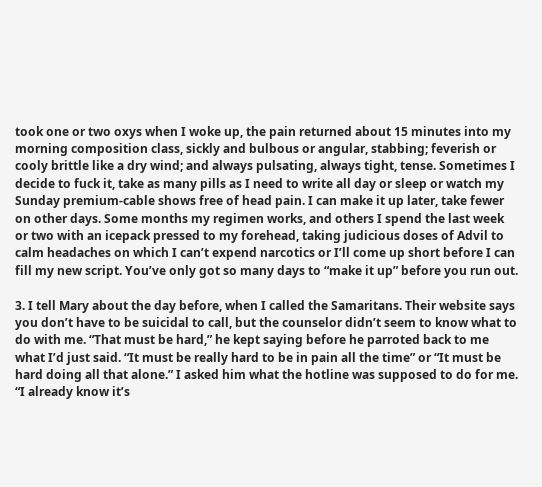took one or two oxys when I woke up, the pain returned about 15 minutes into my morning composition class, sickly and bulbous or angular, stabbing; feverish or cooly brittle like a dry wind; and always pulsating, always tight, tense. Sometimes I decide to fuck it, take as many pills as I need to write all day or sleep or watch my Sunday premium-cable shows free of head pain. I can make it up later, take fewer on other days. Some months my regimen works, and others I spend the last week or two with an icepack pressed to my forehead, taking judicious doses of Advil to calm headaches on which I can’t expend narcotics or I’ll come up short before I can fill my new script. You’ve only got so many days to “make it up” before you run out.

3. I tell Mary about the day before, when I called the Samaritans. Their website says you don’t have to be suicidal to call, but the counselor didn’t seem to know what to do with me. “That must be hard,” he kept saying before he parroted back to me what I’d just said. “It must be really hard to be in pain all the time” or “It must be hard doing all that alone.” I asked him what the hotline was supposed to do for me. “I already know it’s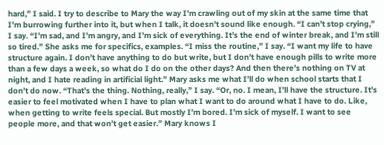hard,” I said. I try to describe to Mary the way I’m crawling out of my skin at the same time that I’m burrowing further into it, but when I talk, it doesn’t sound like enough. “I can’t stop crying,” I say. “I’m sad, and I’m angry, and I’m sick of everything. It’s the end of winter break, and I’m still so tired.” She asks me for specifics, examples. “I miss the routine,” I say. “I want my life to have structure again. I don’t have anything to do but write, but I don’t have enough pills to write more than a few days a week, so what do I do on the other days? And then there’s nothing on TV at night, and I hate reading in artificial light.” Mary asks me what I’ll do when school starts that I don’t do now. “That’s the thing. Nothing, really,” I say. “Or, no. I mean, I’ll have the structure. It’s easier to feel motivated when I have to plan what I want to do around what I have to do. Like, when getting to write feels special. But mostly I’m bored. I’m sick of myself. I want to see people more, and that won’t get easier.” Mary knows I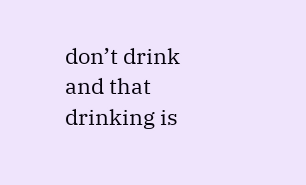don’t drink and that drinking is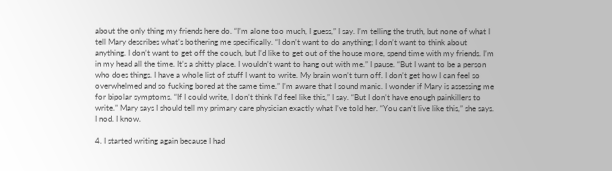about the only thing my friends here do. “I’m alone too much, I guess,” I say. I’m telling the truth, but none of what I tell Mary describes what’s bothering me specifically. “I don’t want to do anything; I don’t want to think about anything. I don’t want to get off the couch, but I’d like to get out of the house more, spend time with my friends. I’m in my head all the time. It’s a shitty place. I wouldn’t want to hang out with me.” I pause. “But I want to be a person who does things. I have a whole list of stuff I want to write. My brain won’t turn off. I don’t get how I can feel so overwhelmed and so fucking bored at the same time.” I’m aware that I sound manic. I wonder if Mary is assessing me for bipolar symptoms. “If I could write, I don’t think I’d feel like this,” I say. “But I don’t have enough painkillers to write.” Mary says I should tell my primary care physician exactly what I’ve told her. “You can’t live like this,” she says. I nod. I know.

4. I started writing again because I had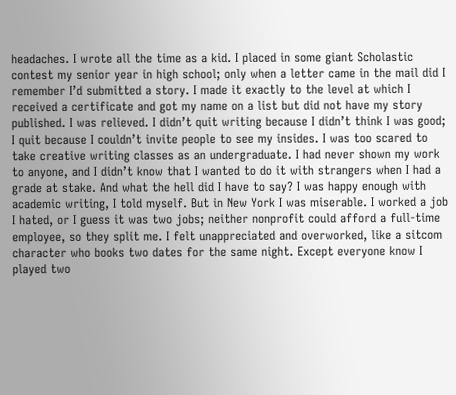headaches. I wrote all the time as a kid. I placed in some giant Scholastic contest my senior year in high school; only when a letter came in the mail did I remember I’d submitted a story. I made it exactly to the level at which I received a certificate and got my name on a list but did not have my story published. I was relieved. I didn’t quit writing because I didn’t think I was good; I quit because I couldn’t invite people to see my insides. I was too scared to take creative writing classes as an undergraduate. I had never shown my work to anyone, and I didn’t know that I wanted to do it with strangers when I had a grade at stake. And what the hell did I have to say? I was happy enough with academic writing, I told myself. But in New York I was miserable. I worked a job I hated, or I guess it was two jobs; neither nonprofit could afford a full-time employee, so they split me. I felt unappreciated and overworked, like a sitcom character who books two dates for the same night. Except everyone know I played two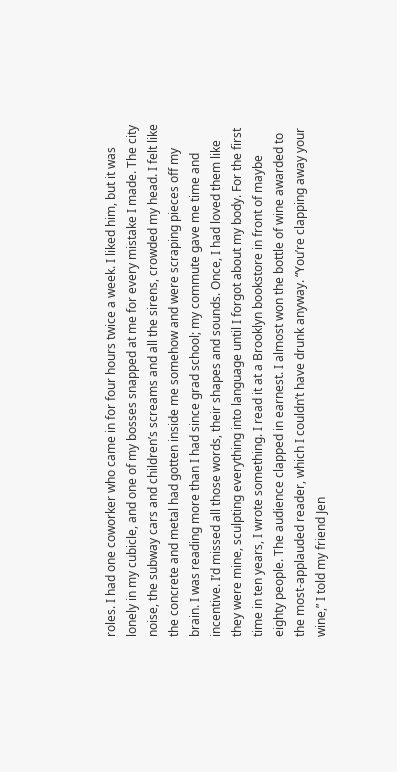roles. I had one coworker who came in for four hours twice a week. I liked him, but it was lonely in my cubicle, and one of my bosses snapped at me for every mistake I made. The city noise, the subway cars and children’s screams and all the sirens, crowded my head. I felt like the concrete and metal had gotten inside me somehow and were scraping pieces off my brain. I was reading more than I had since grad school; my commute gave me time and incentive. I’d missed all those words, their shapes and sounds. Once, I had loved them like they were mine, sculpting everything into language until I forgot about my body. For the first time in ten years, I wrote something. I read it at a Brooklyn bookstore in front of maybe eighty people. The audience clapped in earnest. I almost won the bottle of wine awarded to the most-applauded reader, which I couldn’t have drunk anyway. “You’re clapping away your wine,” I told my friend Jen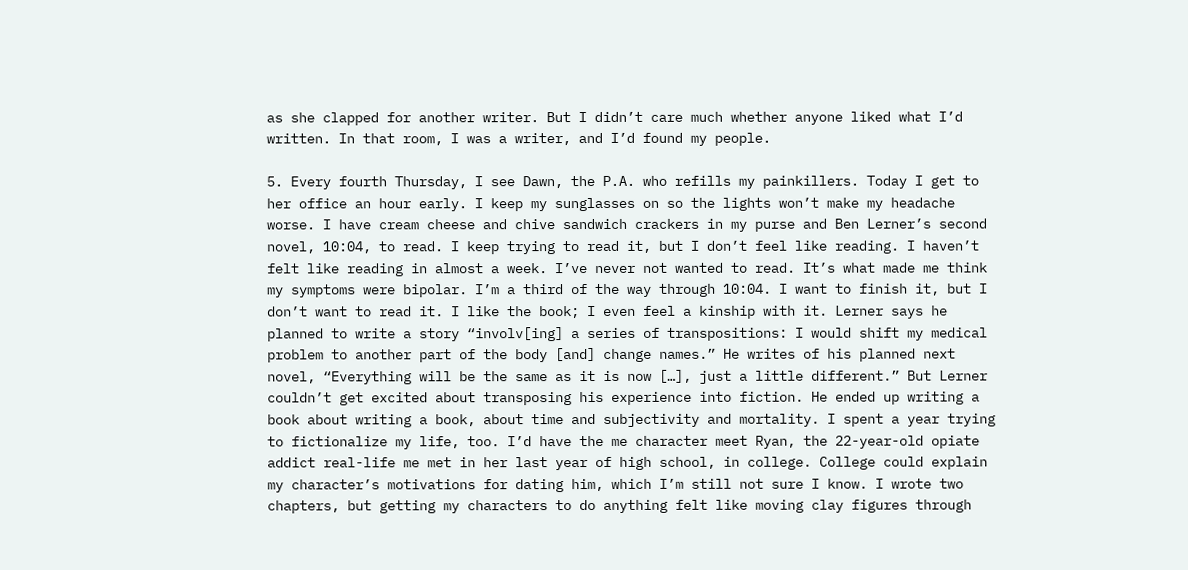as she clapped for another writer. But I didn’t care much whether anyone liked what I’d written. In that room, I was a writer, and I’d found my people.

5. Every fourth Thursday, I see Dawn, the P.A. who refills my painkillers. Today I get to her office an hour early. I keep my sunglasses on so the lights won’t make my headache worse. I have cream cheese and chive sandwich crackers in my purse and Ben Lerner’s second novel, 10:04, to read. I keep trying to read it, but I don’t feel like reading. I haven’t felt like reading in almost a week. I’ve never not wanted to read. It’s what made me think my symptoms were bipolar. I’m a third of the way through 10:04. I want to finish it, but I don’t want to read it. I like the book; I even feel a kinship with it. Lerner says he planned to write a story “involv[ing] a series of transpositions: I would shift my medical problem to another part of the body [and] change names.” He writes of his planned next novel, “Everything will be the same as it is now […], just a little different.” But Lerner couldn’t get excited about transposing his experience into fiction. He ended up writing a book about writing a book, about time and subjectivity and mortality. I spent a year trying to fictionalize my life, too. I’d have the me character meet Ryan, the 22-year-old opiate addict real-life me met in her last year of high school, in college. College could explain my character’s motivations for dating him, which I’m still not sure I know. I wrote two chapters, but getting my characters to do anything felt like moving clay figures through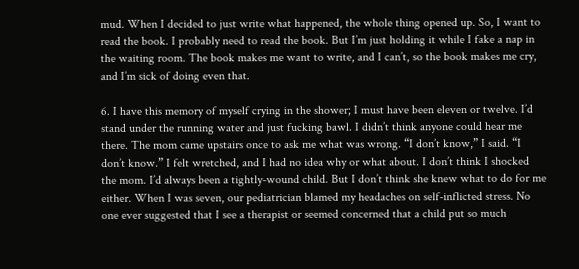mud. When I decided to just write what happened, the whole thing opened up. So, I want to read the book. I probably need to read the book. But I’m just holding it while I fake a nap in the waiting room. The book makes me want to write, and I can’t, so the book makes me cry, and I’m sick of doing even that.

6. I have this memory of myself crying in the shower; I must have been eleven or twelve. I’d stand under the running water and just fucking bawl. I didn’t think anyone could hear me there. The mom came upstairs once to ask me what was wrong. “I don’t know,” I said. “I don’t know.” I felt wretched, and I had no idea why or what about. I don’t think I shocked the mom. I’d always been a tightly-wound child. But I don’t think she knew what to do for me either. When I was seven, our pediatrician blamed my headaches on self-inflicted stress. No one ever suggested that I see a therapist or seemed concerned that a child put so much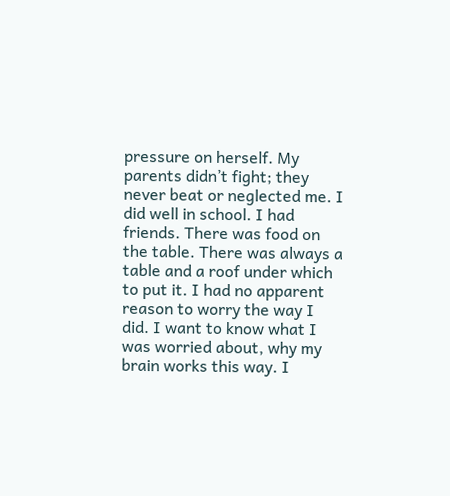pressure on herself. My parents didn’t fight; they never beat or neglected me. I did well in school. I had friends. There was food on the table. There was always a table and a roof under which to put it. I had no apparent reason to worry the way I did. I want to know what I was worried about, why my brain works this way. I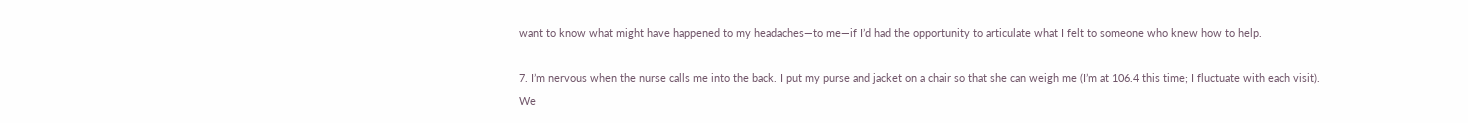want to know what might have happened to my headaches—to me—if I’d had the opportunity to articulate what I felt to someone who knew how to help.

7. I’m nervous when the nurse calls me into the back. I put my purse and jacket on a chair so that she can weigh me (I’m at 106.4 this time; I fluctuate with each visit). We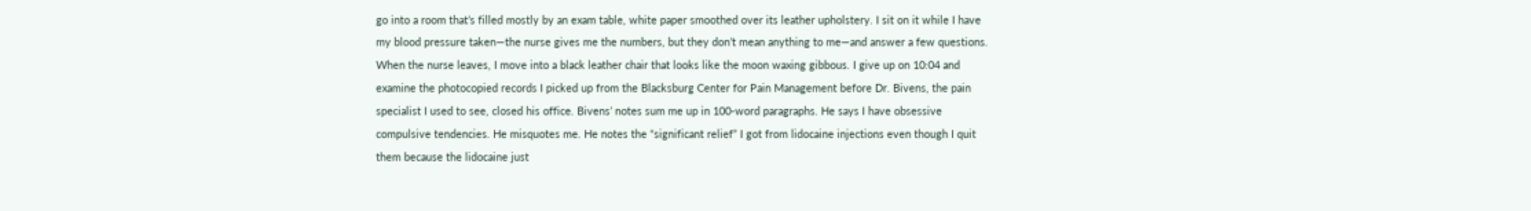go into a room that’s filled mostly by an exam table, white paper smoothed over its leather upholstery. I sit on it while I have my blood pressure taken—the nurse gives me the numbers, but they don’t mean anything to me—and answer a few questions. When the nurse leaves, I move into a black leather chair that looks like the moon waxing gibbous. I give up on 10:04 and examine the photocopied records I picked up from the Blacksburg Center for Pain Management before Dr. Bivens, the pain specialist I used to see, closed his office. Bivens’ notes sum me up in 100-word paragraphs. He says I have obsessive compulsive tendencies. He misquotes me. He notes the “significant relief” I got from lidocaine injections even though I quit them because the lidocaine just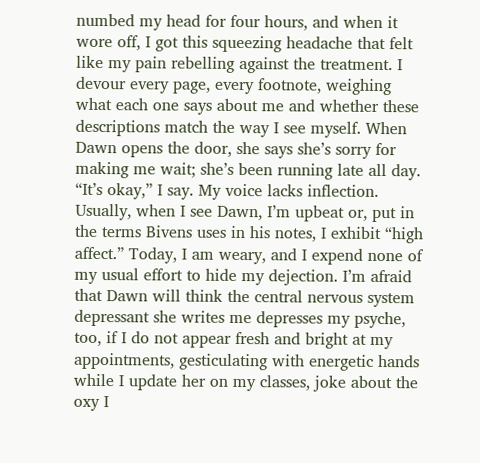numbed my head for four hours, and when it wore off, I got this squeezing headache that felt like my pain rebelling against the treatment. I devour every page, every footnote, weighing what each one says about me and whether these descriptions match the way I see myself. When Dawn opens the door, she says she’s sorry for making me wait; she’s been running late all day. “It’s okay,” I say. My voice lacks inflection. Usually, when I see Dawn, I’m upbeat or, put in the terms Bivens uses in his notes, I exhibit “high affect.” Today, I am weary, and I expend none of my usual effort to hide my dejection. I’m afraid that Dawn will think the central nervous system depressant she writes me depresses my psyche, too, if I do not appear fresh and bright at my appointments, gesticulating with energetic hands while I update her on my classes, joke about the oxy I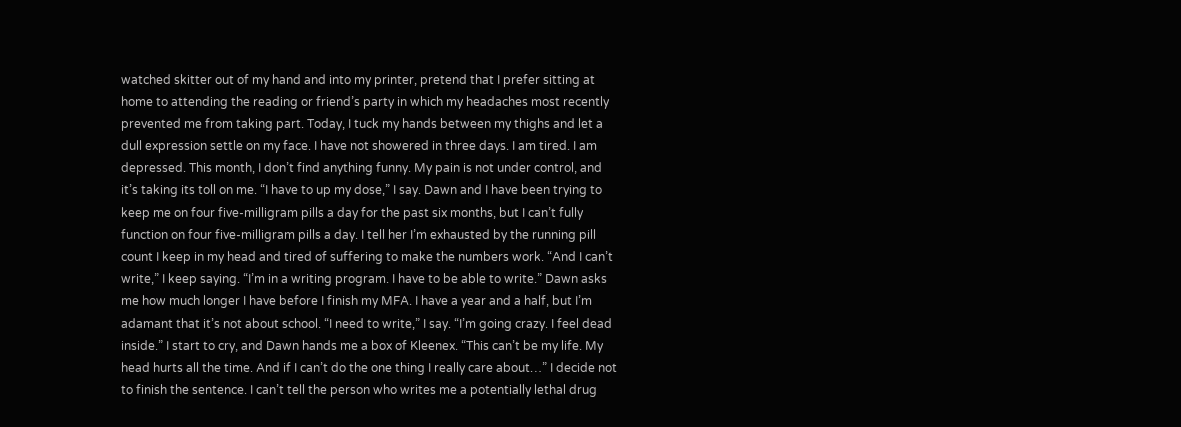watched skitter out of my hand and into my printer, pretend that I prefer sitting at home to attending the reading or friend’s party in which my headaches most recently prevented me from taking part. Today, I tuck my hands between my thighs and let a dull expression settle on my face. I have not showered in three days. I am tired. I am depressed. This month, I don’t find anything funny. My pain is not under control, and it’s taking its toll on me. “I have to up my dose,” I say. Dawn and I have been trying to keep me on four five-milligram pills a day for the past six months, but I can’t fully function on four five-milligram pills a day. I tell her I’m exhausted by the running pill count I keep in my head and tired of suffering to make the numbers work. “And I can’t write,” I keep saying. “I’m in a writing program. I have to be able to write.” Dawn asks me how much longer I have before I finish my MFA. I have a year and a half, but I’m adamant that it’s not about school. “I need to write,” I say. “I’m going crazy. I feel dead inside.” I start to cry, and Dawn hands me a box of Kleenex. “This can’t be my life. My head hurts all the time. And if I can’t do the one thing I really care about…” I decide not to finish the sentence. I can’t tell the person who writes me a potentially lethal drug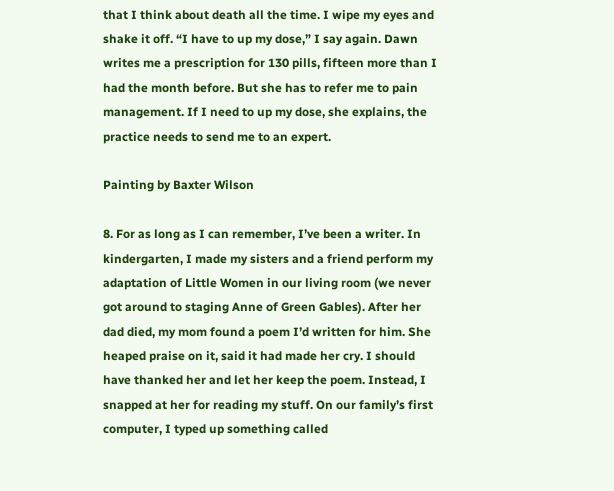that I think about death all the time. I wipe my eyes and shake it off. “I have to up my dose,” I say again. Dawn writes me a prescription for 130 pills, fifteen more than I had the month before. But she has to refer me to pain management. If I need to up my dose, she explains, the practice needs to send me to an expert.

Painting by Baxter Wilson

8. For as long as I can remember, I’ve been a writer. In kindergarten, I made my sisters and a friend perform my adaptation of Little Women in our living room (we never got around to staging Anne of Green Gables). After her dad died, my mom found a poem I’d written for him. She heaped praise on it, said it had made her cry. I should have thanked her and let her keep the poem. Instead, I snapped at her for reading my stuff. On our family’s first computer, I typed up something called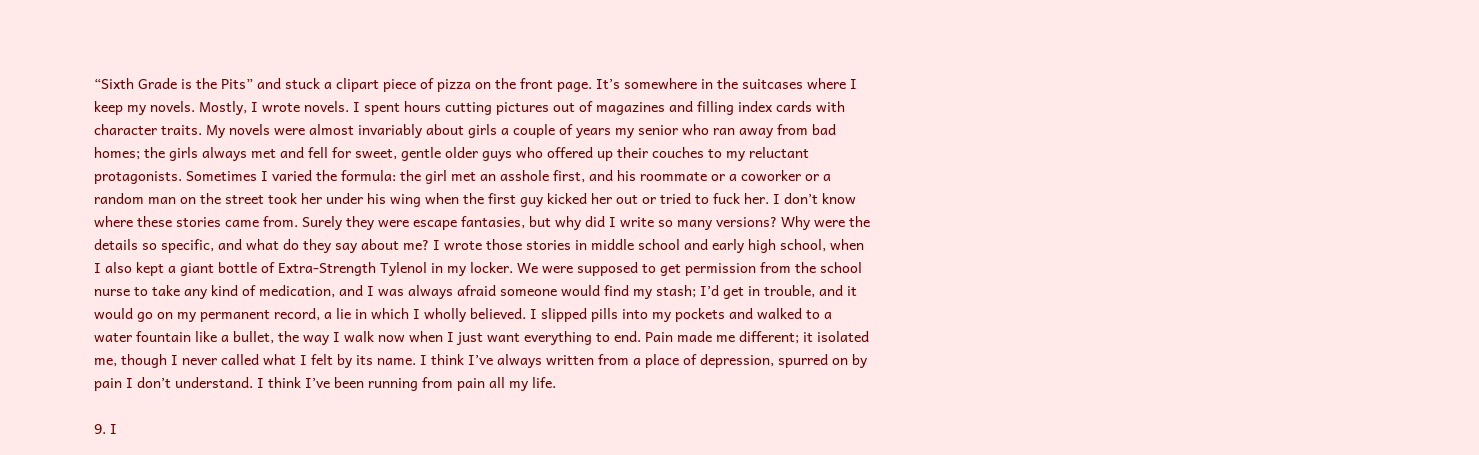“Sixth Grade is the Pits” and stuck a clipart piece of pizza on the front page. It’s somewhere in the suitcases where I keep my novels. Mostly, I wrote novels. I spent hours cutting pictures out of magazines and filling index cards with character traits. My novels were almost invariably about girls a couple of years my senior who ran away from bad homes; the girls always met and fell for sweet, gentle older guys who offered up their couches to my reluctant protagonists. Sometimes I varied the formula: the girl met an asshole first, and his roommate or a coworker or a random man on the street took her under his wing when the first guy kicked her out or tried to fuck her. I don’t know where these stories came from. Surely they were escape fantasies, but why did I write so many versions? Why were the details so specific, and what do they say about me? I wrote those stories in middle school and early high school, when I also kept a giant bottle of Extra-Strength Tylenol in my locker. We were supposed to get permission from the school nurse to take any kind of medication, and I was always afraid someone would find my stash; I’d get in trouble, and it would go on my permanent record, a lie in which I wholly believed. I slipped pills into my pockets and walked to a water fountain like a bullet, the way I walk now when I just want everything to end. Pain made me different; it isolated me, though I never called what I felt by its name. I think I’ve always written from a place of depression, spurred on by pain I don’t understand. I think I’ve been running from pain all my life.

9. I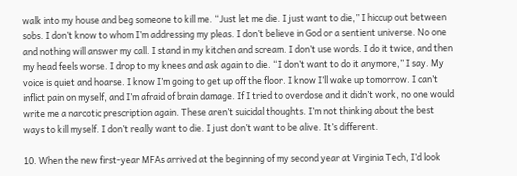walk into my house and beg someone to kill me. “Just let me die. I just want to die,” I hiccup out between sobs. I don’t know to whom I’m addressing my pleas. I don’t believe in God or a sentient universe. No one and nothing will answer my call. I stand in my kitchen and scream. I don’t use words. I do it twice, and then my head feels worse. I drop to my knees and ask again to die. “I don’t want to do it anymore,” I say. My voice is quiet and hoarse. I know I’m going to get up off the floor. I know I’ll wake up tomorrow. I can’t inflict pain on myself, and I’m afraid of brain damage. If I tried to overdose and it didn’t work, no one would write me a narcotic prescription again. These aren’t suicidal thoughts. I’m not thinking about the best ways to kill myself. I don’t really want to die. I just don’t want to be alive. It’s different.

10. When the new first-year MFAs arrived at the beginning of my second year at Virginia Tech, I’d look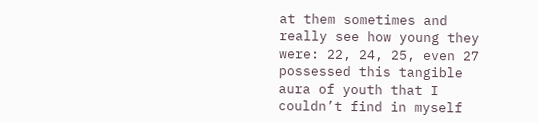at them sometimes and really see how young they were: 22, 24, 25, even 27 possessed this tangible aura of youth that I couldn’t find in myself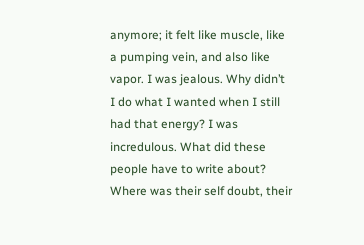anymore; it felt like muscle, like a pumping vein, and also like vapor. I was jealous. Why didn’t I do what I wanted when I still had that energy? I was incredulous. What did these people have to write about? Where was their self doubt, their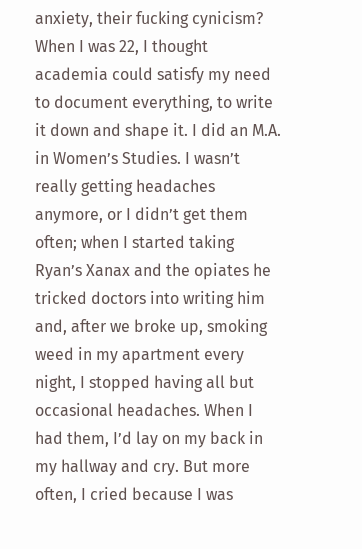anxiety, their fucking cynicism? When I was 22, I thought academia could satisfy my need to document everything, to write it down and shape it. I did an M.A. in Women’s Studies. I wasn’t really getting headaches anymore, or I didn’t get them often; when I started taking Ryan’s Xanax and the opiates he tricked doctors into writing him and, after we broke up, smoking weed in my apartment every night, I stopped having all but occasional headaches. When I had them, I’d lay on my back in my hallway and cry. But more often, I cried because I was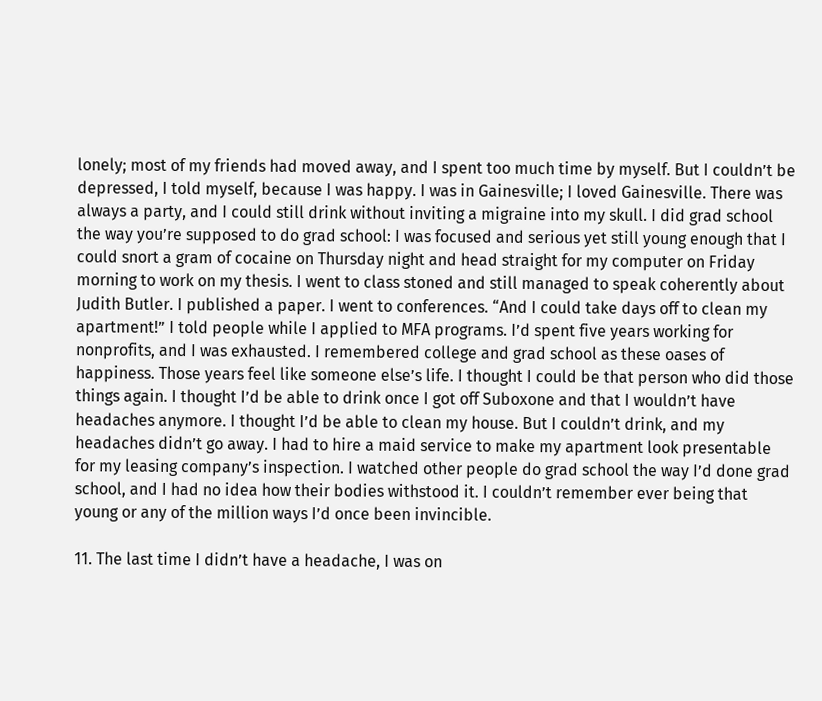lonely; most of my friends had moved away, and I spent too much time by myself. But I couldn’t be depressed, I told myself, because I was happy. I was in Gainesville; I loved Gainesville. There was always a party, and I could still drink without inviting a migraine into my skull. I did grad school the way you’re supposed to do grad school: I was focused and serious yet still young enough that I could snort a gram of cocaine on Thursday night and head straight for my computer on Friday morning to work on my thesis. I went to class stoned and still managed to speak coherently about Judith Butler. I published a paper. I went to conferences. “And I could take days off to clean my apartment!” I told people while I applied to MFA programs. I’d spent five years working for nonprofits, and I was exhausted. I remembered college and grad school as these oases of happiness. Those years feel like someone else’s life. I thought I could be that person who did those things again. I thought I’d be able to drink once I got off Suboxone and that I wouldn’t have headaches anymore. I thought I’d be able to clean my house. But I couldn’t drink, and my headaches didn’t go away. I had to hire a maid service to make my apartment look presentable for my leasing company’s inspection. I watched other people do grad school the way I’d done grad school, and I had no idea how their bodies withstood it. I couldn’t remember ever being that young or any of the million ways I’d once been invincible.

11. The last time I didn’t have a headache, I was on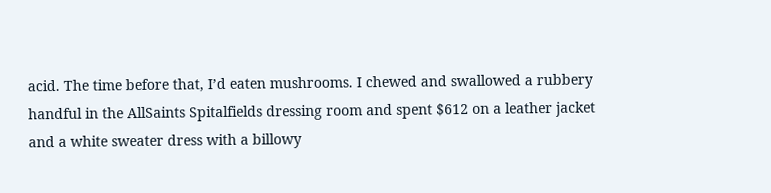acid. The time before that, I’d eaten mushrooms. I chewed and swallowed a rubbery handful in the AllSaints Spitalfields dressing room and spent $612 on a leather jacket and a white sweater dress with a billowy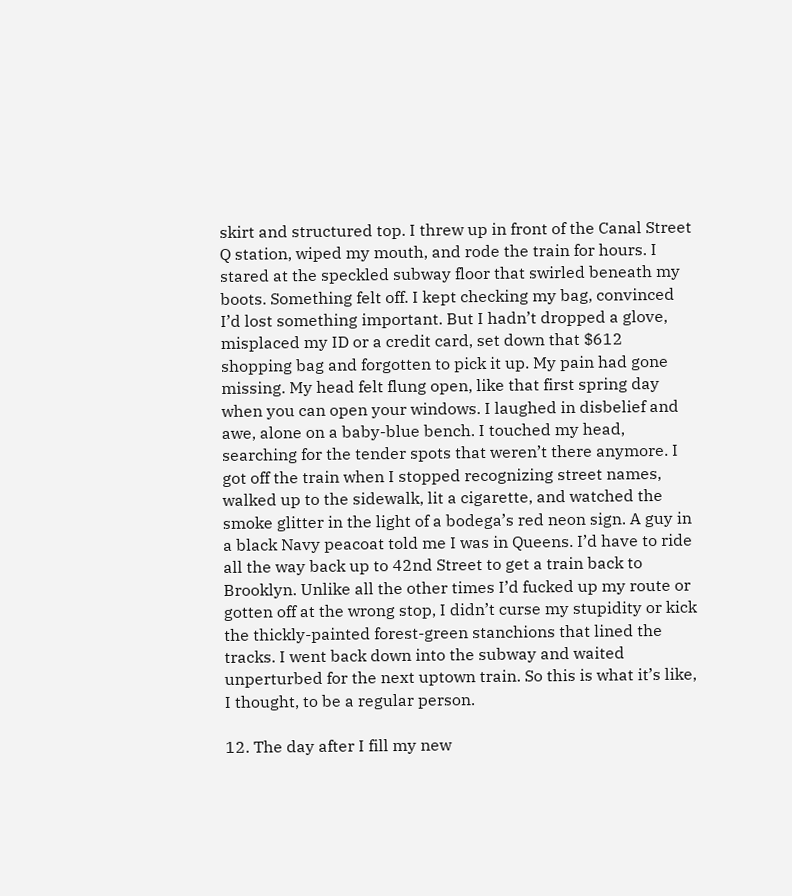skirt and structured top. I threw up in front of the Canal Street Q station, wiped my mouth, and rode the train for hours. I stared at the speckled subway floor that swirled beneath my boots. Something felt off. I kept checking my bag, convinced I’d lost something important. But I hadn’t dropped a glove, misplaced my ID or a credit card, set down that $612 shopping bag and forgotten to pick it up. My pain had gone missing. My head felt flung open, like that first spring day when you can open your windows. I laughed in disbelief and awe, alone on a baby-blue bench. I touched my head, searching for the tender spots that weren’t there anymore. I got off the train when I stopped recognizing street names, walked up to the sidewalk, lit a cigarette, and watched the smoke glitter in the light of a bodega’s red neon sign. A guy in a black Navy peacoat told me I was in Queens. I’d have to ride all the way back up to 42nd Street to get a train back to Brooklyn. Unlike all the other times I’d fucked up my route or gotten off at the wrong stop, I didn’t curse my stupidity or kick the thickly-painted forest-green stanchions that lined the tracks. I went back down into the subway and waited unperturbed for the next uptown train. So this is what it’s like, I thought, to be a regular person.

12. The day after I fill my new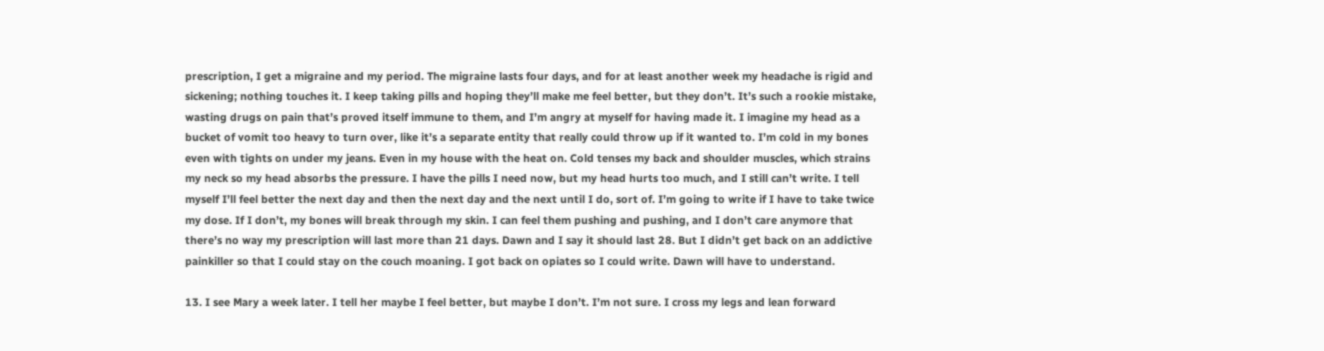prescription, I get a migraine and my period. The migraine lasts four days, and for at least another week my headache is rigid and sickening; nothing touches it. I keep taking pills and hoping they’ll make me feel better, but they don’t. It’s such a rookie mistake, wasting drugs on pain that’s proved itself immune to them, and I’m angry at myself for having made it. I imagine my head as a bucket of vomit too heavy to turn over, like it’s a separate entity that really could throw up if it wanted to. I’m cold in my bones even with tights on under my jeans. Even in my house with the heat on. Cold tenses my back and shoulder muscles, which strains my neck so my head absorbs the pressure. I have the pills I need now, but my head hurts too much, and I still can’t write. I tell myself I’ll feel better the next day and then the next day and the next until I do, sort of. I’m going to write if I have to take twice my dose. If I don’t, my bones will break through my skin. I can feel them pushing and pushing, and I don’t care anymore that there’s no way my prescription will last more than 21 days. Dawn and I say it should last 28. But I didn’t get back on an addictive painkiller so that I could stay on the couch moaning. I got back on opiates so I could write. Dawn will have to understand.

13. I see Mary a week later. I tell her maybe I feel better, but maybe I don’t. I’m not sure. I cross my legs and lean forward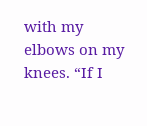with my elbows on my knees. “If I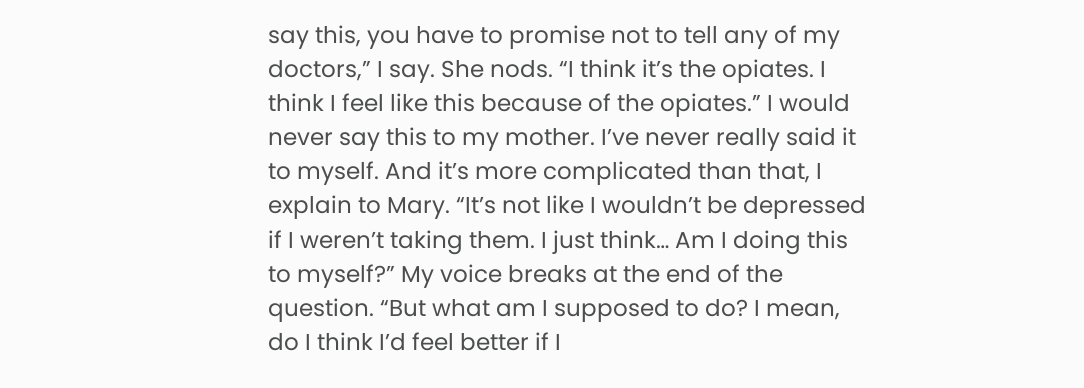say this, you have to promise not to tell any of my doctors,” I say. She nods. “I think it’s the opiates. I think I feel like this because of the opiates.” I would never say this to my mother. I’ve never really said it to myself. And it’s more complicated than that, I explain to Mary. “It’s not like I wouldn’t be depressed if I weren’t taking them. I just think… Am I doing this to myself?” My voice breaks at the end of the question. “But what am I supposed to do? I mean, do I think I’d feel better if I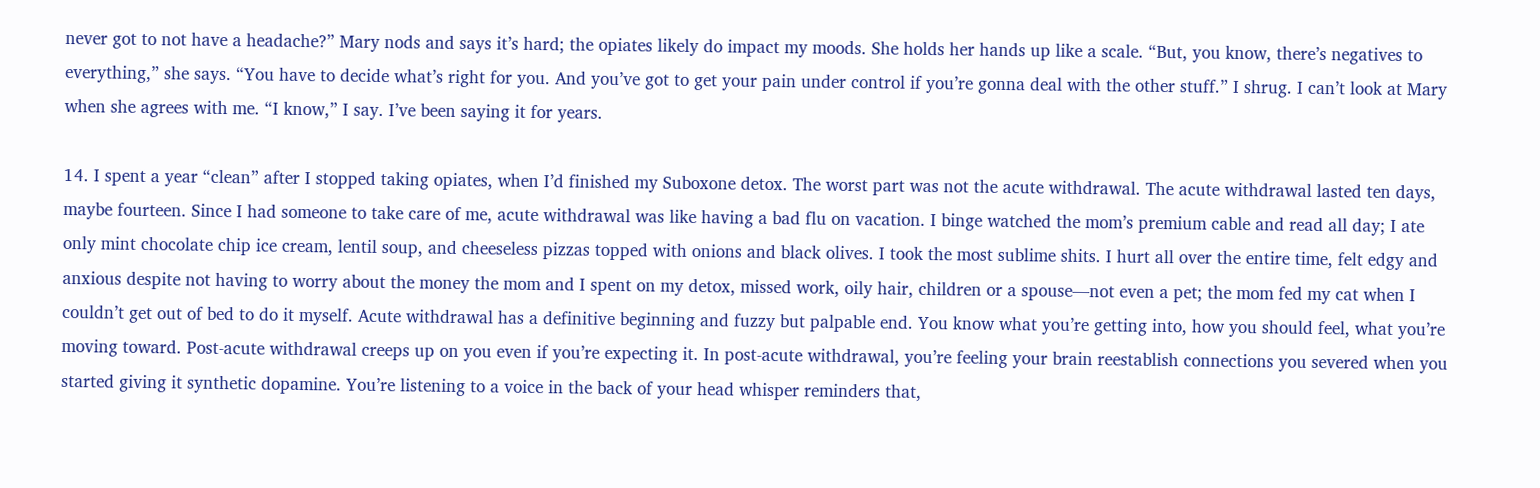never got to not have a headache?” Mary nods and says it’s hard; the opiates likely do impact my moods. She holds her hands up like a scale. “But, you know, there’s negatives to everything,” she says. “You have to decide what’s right for you. And you’ve got to get your pain under control if you’re gonna deal with the other stuff.” I shrug. I can’t look at Mary when she agrees with me. “I know,” I say. I’ve been saying it for years.

14. I spent a year “clean” after I stopped taking opiates, when I’d finished my Suboxone detox. The worst part was not the acute withdrawal. The acute withdrawal lasted ten days, maybe fourteen. Since I had someone to take care of me, acute withdrawal was like having a bad flu on vacation. I binge watched the mom’s premium cable and read all day; I ate only mint chocolate chip ice cream, lentil soup, and cheeseless pizzas topped with onions and black olives. I took the most sublime shits. I hurt all over the entire time, felt edgy and anxious despite not having to worry about the money the mom and I spent on my detox, missed work, oily hair, children or a spouse—not even a pet; the mom fed my cat when I couldn’t get out of bed to do it myself. Acute withdrawal has a definitive beginning and fuzzy but palpable end. You know what you’re getting into, how you should feel, what you’re moving toward. Post-acute withdrawal creeps up on you even if you’re expecting it. In post-acute withdrawal, you’re feeling your brain reestablish connections you severed when you started giving it synthetic dopamine. You’re listening to a voice in the back of your head whisper reminders that,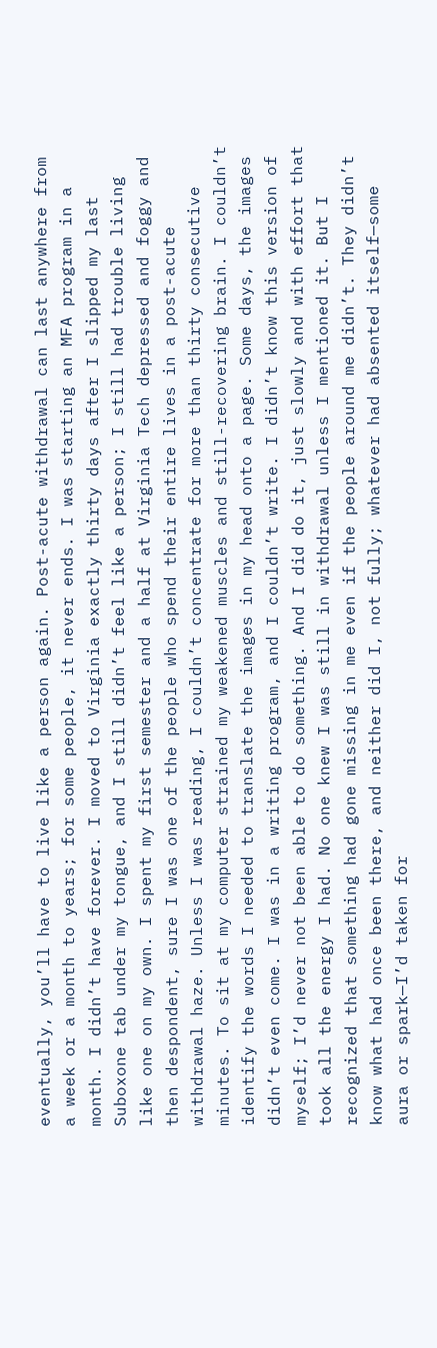eventually, you’ll have to live like a person again. Post-acute withdrawal can last anywhere from a week or a month to years; for some people, it never ends. I was starting an MFA program in a month. I didn’t have forever. I moved to Virginia exactly thirty days after I slipped my last Suboxone tab under my tongue, and I still didn’t feel like a person; I still had trouble living like one on my own. I spent my first semester and a half at Virginia Tech depressed and foggy and then despondent, sure I was one of the people who spend their entire lives in a post-acute withdrawal haze. Unless I was reading, I couldn’t concentrate for more than thirty consecutive minutes. To sit at my computer strained my weakened muscles and still-recovering brain. I couldn’t identify the words I needed to translate the images in my head onto a page. Some days, the images didn’t even come. I was in a writing program, and I couldn’t write. I didn’t know this version of myself; I’d never not been able to do something. And I did do it, just slowly and with effort that took all the energy I had. No one knew I was still in withdrawal unless I mentioned it. But I recognized that something had gone missing in me even if the people around me didn’t. They didn’t know what had once been there, and neither did I, not fully; whatever had absented itself—some aura or spark—I’d taken for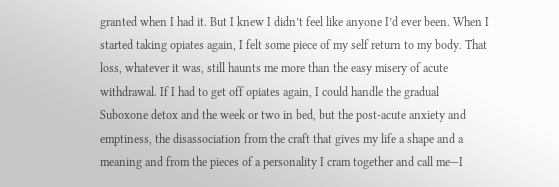granted when I had it. But I knew I didn’t feel like anyone I’d ever been. When I started taking opiates again, I felt some piece of my self return to my body. That loss, whatever it was, still haunts me more than the easy misery of acute withdrawal. If I had to get off opiates again, I could handle the gradual Suboxone detox and the week or two in bed, but the post-acute anxiety and emptiness, the disassociation from the craft that gives my life a shape and a meaning and from the pieces of a personality I cram together and call me—I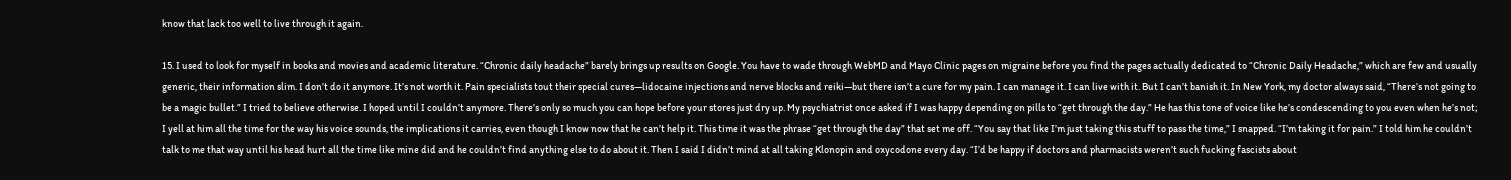know that lack too well to live through it again.

15. I used to look for myself in books and movies and academic literature. “Chronic daily headache” barely brings up results on Google. You have to wade through WebMD and Mayo Clinic pages on migraine before you find the pages actually dedicated to “Chronic Daily Headache,” which are few and usually generic, their information slim. I don’t do it anymore. It’s not worth it. Pain specialists tout their special cures—lidocaine injections and nerve blocks and reiki—but there isn’t a cure for my pain. I can manage it. I can live with it. But I can’t banish it. In New York, my doctor always said, “There’s not going to be a magic bullet.” I tried to believe otherwise. I hoped until I couldn’t anymore. There’s only so much you can hope before your stores just dry up. My psychiatrist once asked if I was happy depending on pills to “get through the day.” He has this tone of voice like he’s condescending to you even when he’s not; I yell at him all the time for the way his voice sounds, the implications it carries, even though I know now that he can’t help it. This time it was the phrase “get through the day” that set me off. “You say that like I’m just taking this stuff to pass the time,” I snapped. “I’m taking it for pain.” I told him he couldn’t talk to me that way until his head hurt all the time like mine did and he couldn’t find anything else to do about it. Then I said I didn’t mind at all taking Klonopin and oxycodone every day. “I’d be happy if doctors and pharmacists weren’t such fucking fascists about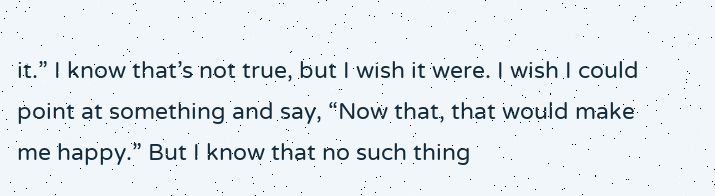it.” I know that’s not true, but I wish it were. I wish I could point at something and say, “Now that, that would make me happy.” But I know that no such thing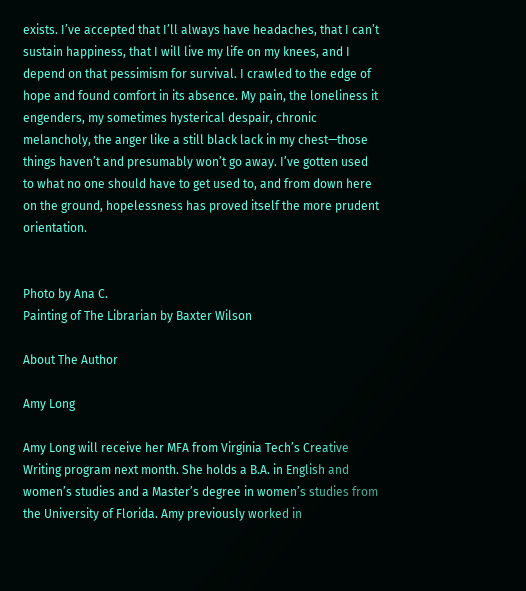exists. I’ve accepted that I’ll always have headaches, that I can’t sustain happiness, that I will live my life on my knees, and I depend on that pessimism for survival. I crawled to the edge of hope and found comfort in its absence. My pain, the loneliness it engenders, my sometimes hysterical despair, chronic melancholy, the anger like a still black lack in my chest—those things haven’t and presumably won’t go away. I’ve gotten used to what no one should have to get used to, and from down here on the ground, hopelessness has proved itself the more prudent orientation.


Photo by Ana C.
Painting of The Librarian by Baxter Wilson

About The Author

Amy Long

Amy Long will receive her MFA from Virginia Tech’s Creative Writing program next month. She holds a B.A. in English and women’s studies and a Master’s degree in women’s studies from the University of Florida. Amy previously worked in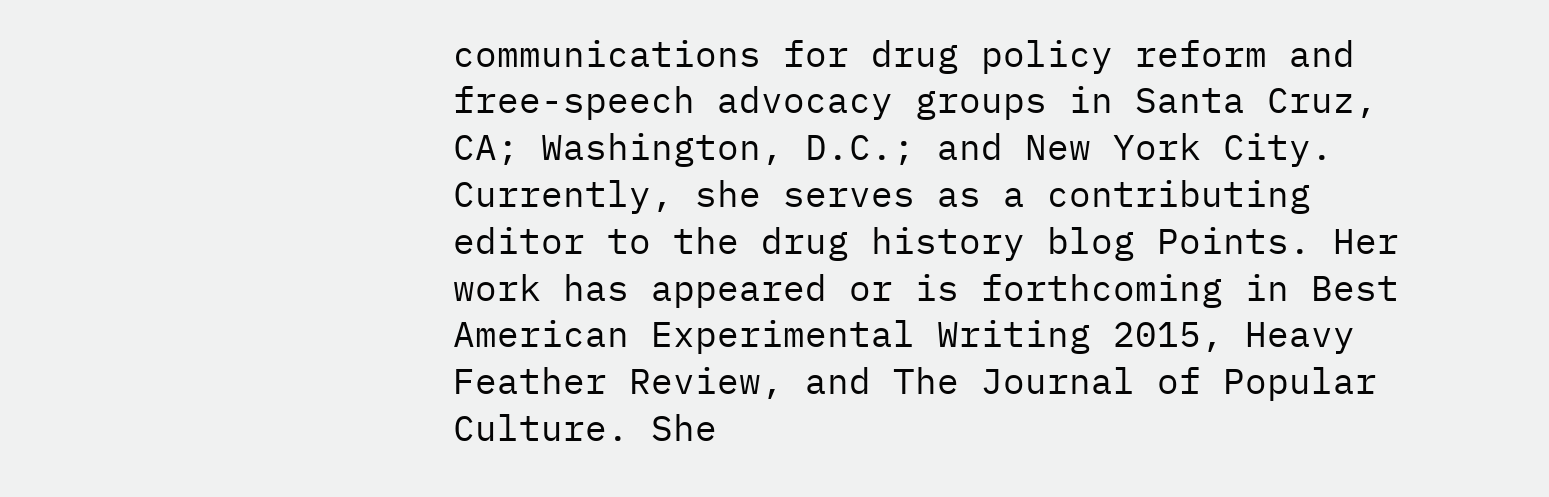communications for drug policy reform and free-speech advocacy groups in Santa Cruz, CA; Washington, D.C.; and New York City. Currently, she serves as a contributing editor to the drug history blog Points. Her work has appeared or is forthcoming in Best American Experimental Writing 2015, Heavy Feather Review, and The Journal of Popular Culture. She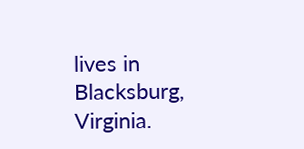lives in Blacksburg, Virginia.